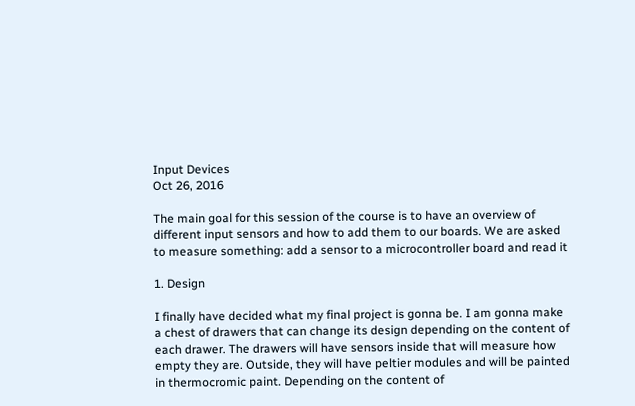Input Devices
Oct 26, 2016

The main goal for this session of the course is to have an overview of different input sensors and how to add them to our boards. We are asked to measure something: add a sensor to a microcontroller board and read it

1. Design

I finally have decided what my final project is gonna be. I am gonna make a chest of drawers that can change its design depending on the content of each drawer. The drawers will have sensors inside that will measure how empty they are. Outside, they will have peltier modules and will be painted in thermocromic paint. Depending on the content of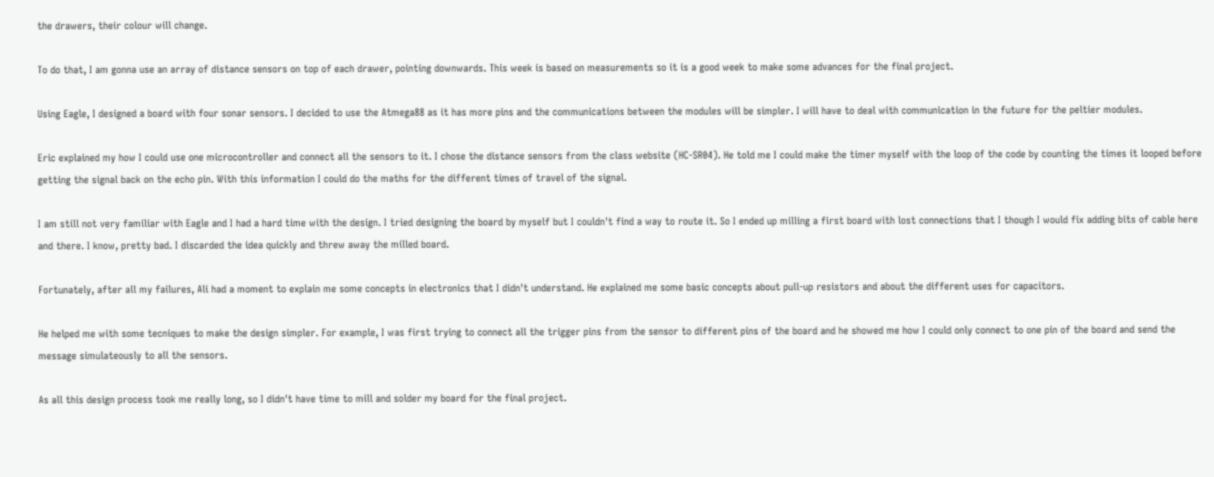the drawers, their colour will change.

To do that, I am gonna use an array of distance sensors on top of each drawer, pointing downwards. This week is based on measurements so it is a good week to make some advances for the final project.

Using Eagle, I designed a board with four sonar sensors. I decided to use the Atmega88 as it has more pins and the communications between the modules will be simpler. I will have to deal with communication in the future for the peltier modules.

Eric explained my how I could use one microcontroller and connect all the sensors to it. I chose the distance sensors from the class website (HC-SR04). He told me I could make the timer myself with the loop of the code by counting the times it looped before getting the signal back on the echo pin. With this information I could do the maths for the different times of travel of the signal.

I am still not very familiar with Eagle and I had a hard time with the design. I tried designing the board by myself but I couldn't find a way to route it. So I ended up milling a first board with lost connections that I though I would fix adding bits of cable here and there. I know, pretty bad. I discarded the idea quickly and threw away the milled board.

Fortunately, after all my failures, Ali had a moment to explain me some concepts in electronics that I didn't understand. He explained me some basic concepts about pull-up resistors and about the different uses for capacitors.

He helped me with some tecniques to make the design simpler. For example, I was first trying to connect all the trigger pins from the sensor to different pins of the board and he showed me how I could only connect to one pin of the board and send the message simulateously to all the sensors.

As all this design process took me really long, so I didn't have time to mill and solder my board for the final project.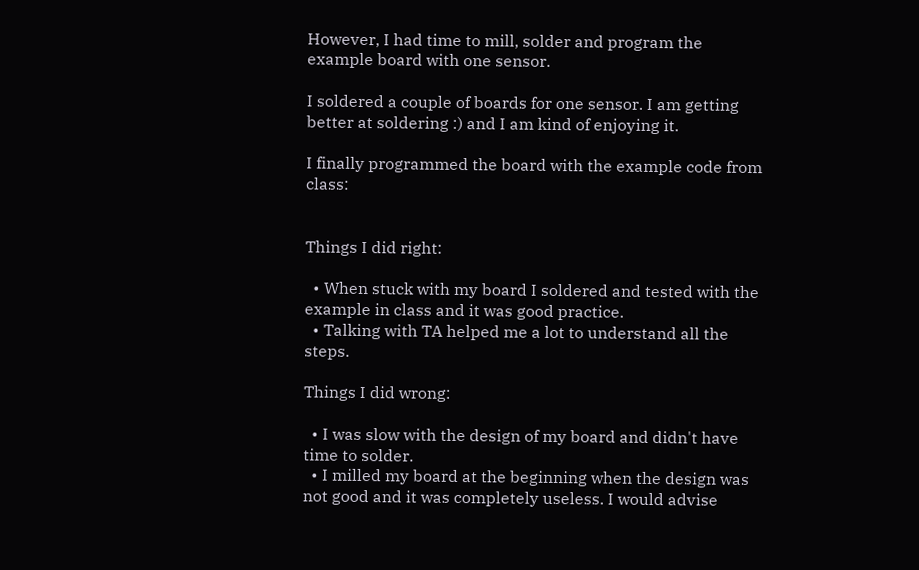However, I had time to mill, solder and program the example board with one sensor.

I soldered a couple of boards for one sensor. I am getting better at soldering :) and I am kind of enjoying it.

I finally programmed the board with the example code from class:


Things I did right:

  • When stuck with my board I soldered and tested with the example in class and it was good practice.
  • Talking with TA helped me a lot to understand all the steps.

Things I did wrong:

  • I was slow with the design of my board and didn't have time to solder.
  • I milled my board at the beginning when the design was not good and it was completely useless. I would advise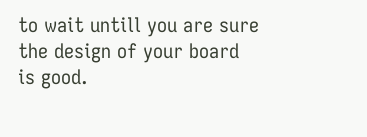to wait untill you are sure the design of your board is good.